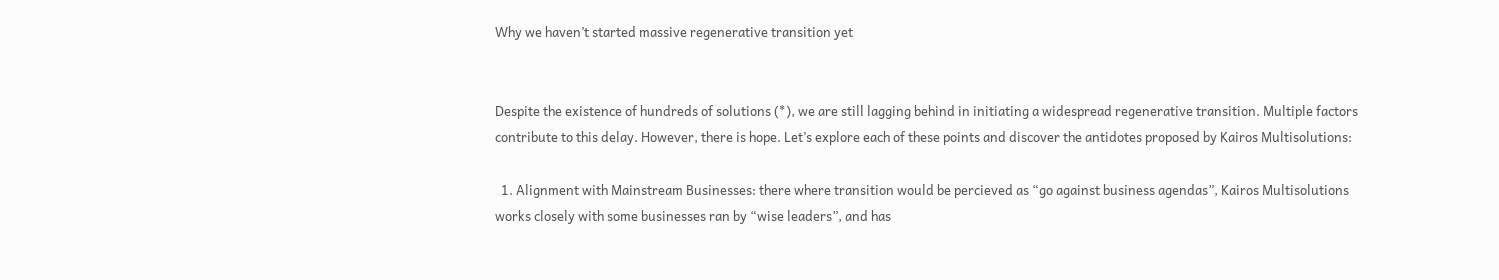Why we haven’t started massive regenerative transition yet


Despite the existence of hundreds of solutions (*), we are still lagging behind in initiating a widespread regenerative transition. Multiple factors contribute to this delay. However, there is hope. Let’s explore each of these points and discover the antidotes proposed by Kairos Multisolutions:

  1. Alignment with Mainstream Businesses: there where transition would be percieved as “go against business agendas”, Kairos Multisolutions works closely with some businesses ran by “wise leaders”, and has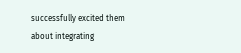successfully excited them about integrating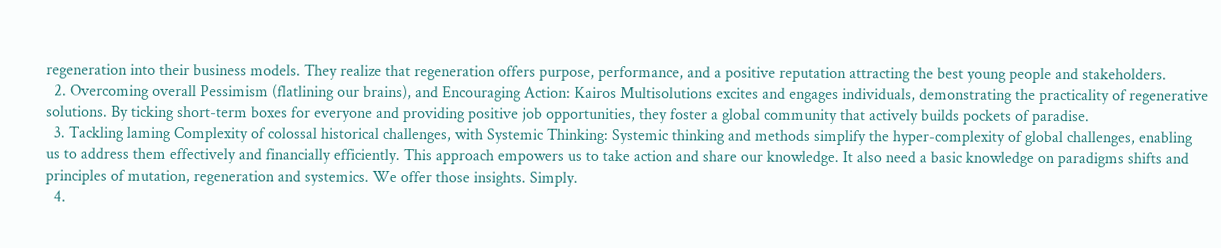regeneration into their business models. They realize that regeneration offers purpose, performance, and a positive reputation attracting the best young people and stakeholders.
  2. Overcoming overall Pessimism (flatlining our brains), and Encouraging Action: Kairos Multisolutions excites and engages individuals, demonstrating the practicality of regenerative solutions. By ticking short-term boxes for everyone and providing positive job opportunities, they foster a global community that actively builds pockets of paradise.
  3. Tackling laming Complexity of colossal historical challenges, with Systemic Thinking: Systemic thinking and methods simplify the hyper-complexity of global challenges, enabling us to address them effectively and financially efficiently. This approach empowers us to take action and share our knowledge. It also need a basic knowledge on paradigms shifts and principles of mutation, regeneration and systemics. We offer those insights. Simply.
  4.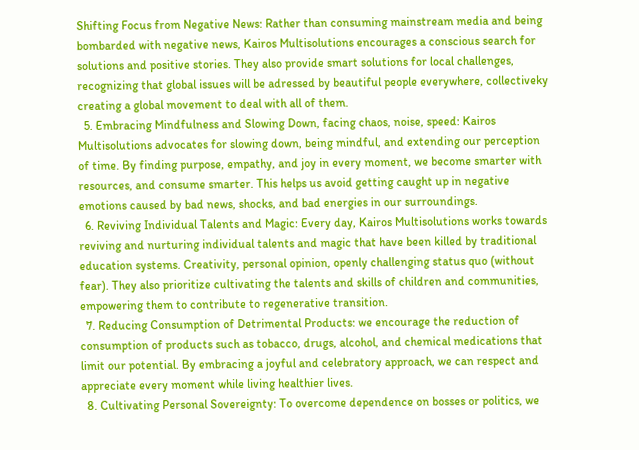Shifting Focus from Negative News: Rather than consuming mainstream media and being bombarded with negative news, Kairos Multisolutions encourages a conscious search for solutions and positive stories. They also provide smart solutions for local challenges, recognizing that global issues will be adressed by beautiful people everywhere, collectiveky creating a global movement to deal with all of them.
  5. Embracing Mindfulness and Slowing Down, facing chaos, noise, speed: Kairos Multisolutions advocates for slowing down, being mindful, and extending our perception of time. By finding purpose, empathy, and joy in every moment, we become smarter with resources, and consume smarter. This helps us avoid getting caught up in negative emotions caused by bad news, shocks, and bad energies in our surroundings.
  6. Reviving Individual Talents and Magic: Every day, Kairos Multisolutions works towards reviving and nurturing individual talents and magic that have been killed by traditional education systems. Creativity, personal opinion, openly challenging status quo (without fear). They also prioritize cultivating the talents and skills of children and communities, empowering them to contribute to regenerative transition.
  7. Reducing Consumption of Detrimental Products: we encourage the reduction of consumption of products such as tobacco, drugs, alcohol, and chemical medications that limit our potential. By embracing a joyful and celebratory approach, we can respect and appreciate every moment while living healthier lives.
  8. Cultivating Personal Sovereignty: To overcome dependence on bosses or politics, we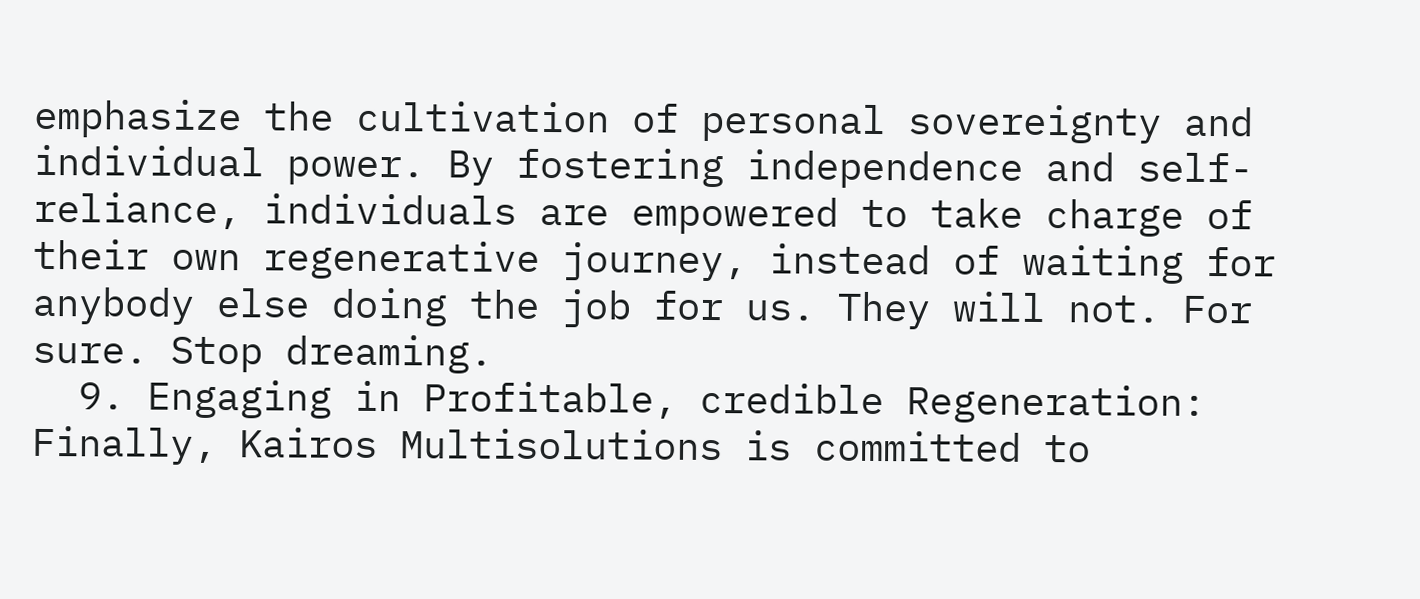emphasize the cultivation of personal sovereignty and individual power. By fostering independence and self-reliance, individuals are empowered to take charge of their own regenerative journey, instead of waiting for anybody else doing the job for us. They will not. For sure. Stop dreaming.
  9. Engaging in Profitable, credible Regeneration: Finally, Kairos Multisolutions is committed to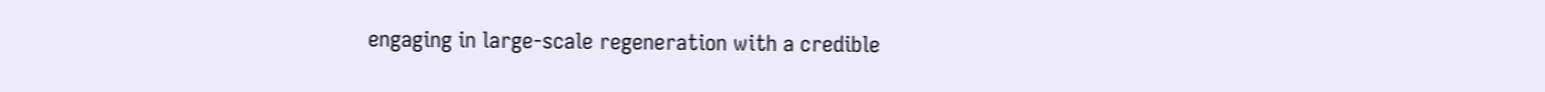engaging in large-scale regeneration with a credible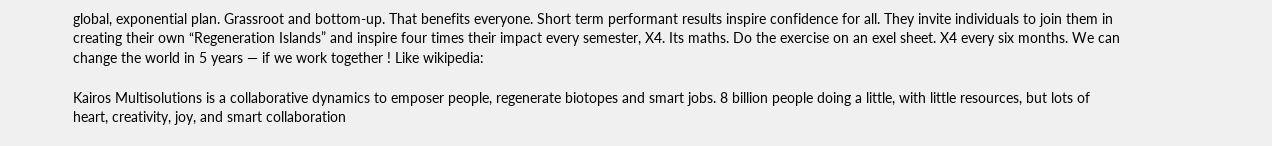global, exponential plan. Grassroot and bottom-up. That benefits everyone. Short term performant results inspire confidence for all. They invite individuals to join them in creating their own “Regeneration Islands” and inspire four times their impact every semester, X4. Its maths. Do the exercise on an exel sheet. X4 every six months. We can change the world in 5 years — if we work together ! Like wikipedia:

Kairos Multisolutions is a collaborative dynamics to emposer people, regenerate biotopes and smart jobs. 8 billion people doing a little, with little resources, but lots of heart, creativity, joy, and smart collaboration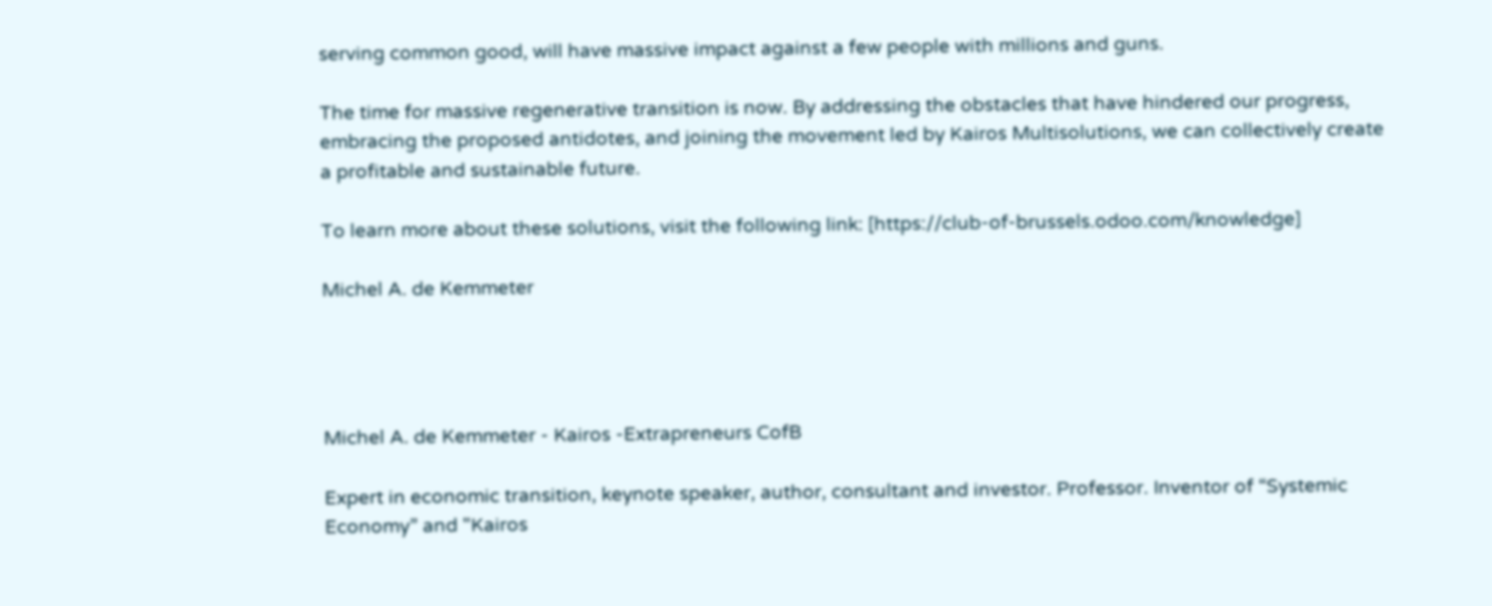serving common good, will have massive impact against a few people with millions and guns.

The time for massive regenerative transition is now. By addressing the obstacles that have hindered our progress, embracing the proposed antidotes, and joining the movement led by Kairos Multisolutions, we can collectively create a profitable and sustainable future.

To learn more about these solutions, visit the following link: [https://club-of-brussels.odoo.com/knowledge]

Michel A. de Kemmeter




Michel A. de Kemmeter - Kairos -Extrapreneurs CofB

Expert in economic transition, keynote speaker, author, consultant and investor. Professor. Inventor of “Systemic Economy” and "Kairos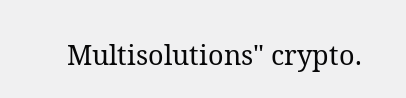Multisolutions" crypto.